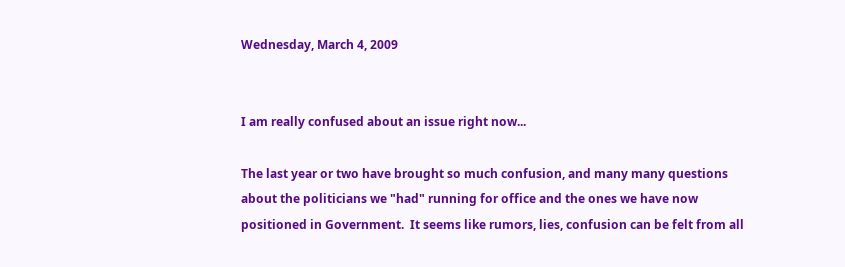Wednesday, March 4, 2009


I am really confused about an issue right now...

The last year or two have brought so much confusion, and many many questions about the politicians we "had" running for office and the ones we have now positioned in Government.  It seems like rumors, lies, confusion can be felt from all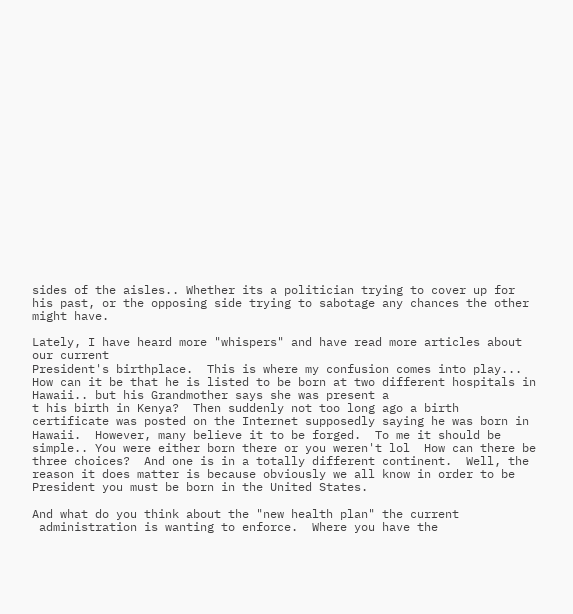sides of the aisles.. Whether its a politician trying to cover up for his past, or the opposing side trying to sabotage any chances the other might have.

Lately, I have heard more "whispers" and have read more articles about our current
President's birthplace.  This is where my confusion comes into play...   How can it be that he is listed to be born at two different hospitals in Hawaii.. but his Grandmother says she was present a
t his birth in Kenya?  Then suddenly not too long ago a birth certificate was posted on the Internet supposedly saying he was born in Hawaii.  However, many believe it to be forged.  To me it should be simple.. You were either born there or you weren't lol  How can there be three choices?  And one is in a totally different continent.  Well, the reason it does matter is because obviously we all know in order to be President you must be born in the United States.

And what do you think about the "new health plan" the current
 administration is wanting to enforce.  Where you have the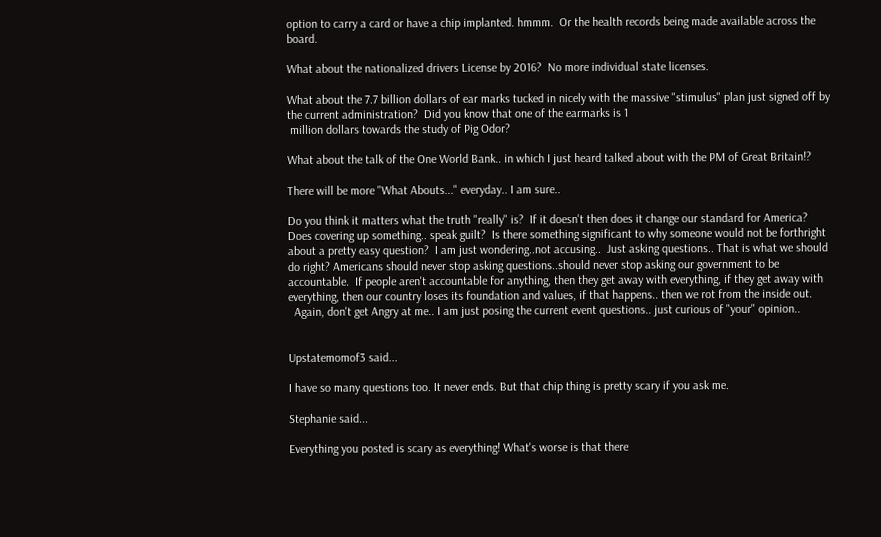option to carry a card or have a chip implanted. hmmm.  Or the health records being made available across the board.

What about the nationalized drivers License by 2016?  No more individual state licenses.

What about the 7.7 billion dollars of ear marks tucked in nicely with the massive "stimulus" plan just signed off by the current administration?  Did you know that one of the earmarks is 1
 million dollars towards the study of Pig Odor?

What about the talk of the One World Bank.. in which I just heard talked about with the PM of Great Britain!?

There will be more "What Abouts..." everyday.. I am sure..

Do you think it matters what the truth "really" is?  If it doesn't then does it change our standard for America?  Does covering up something.. speak guilt?  Is there something significant to why someone would not be forthright about a pretty easy question?  I am just wondering..not accusing..  Just asking questions.. That is what we should do right? Americans should never stop asking questions..should never stop asking our government to be accountable.  If people aren't accountable for anything, then they get away with everything, if they get away with everything, then our country loses its foundation and values, if that happens.. then we rot from the inside out.
  Again, don't get Angry at me.. I am just posing the current event questions.. just curious of "your" opinion..


Upstatemomof3 said...

I have so many questions too. It never ends. But that chip thing is pretty scary if you ask me.

Stephanie said...

Everything you posted is scary as everything! What's worse is that there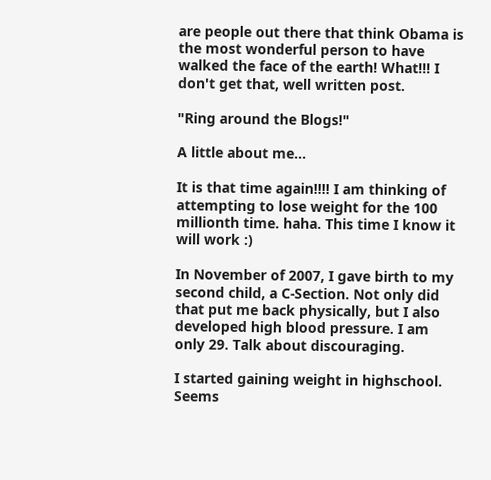are people out there that think Obama is the most wonderful person to have walked the face of the earth! What!!! I don't get that, well written post.

"Ring around the Blogs!"

A little about me...

It is that time again!!!! I am thinking of attempting to lose weight for the 100 millionth time. haha. This time I know it will work :)

In November of 2007, I gave birth to my second child, a C-Section. Not only did that put me back physically, but I also developed high blood pressure. I am only 29. Talk about discouraging.

I started gaining weight in highschool. Seems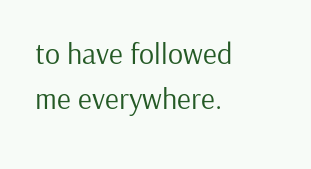to have followed me everywhere.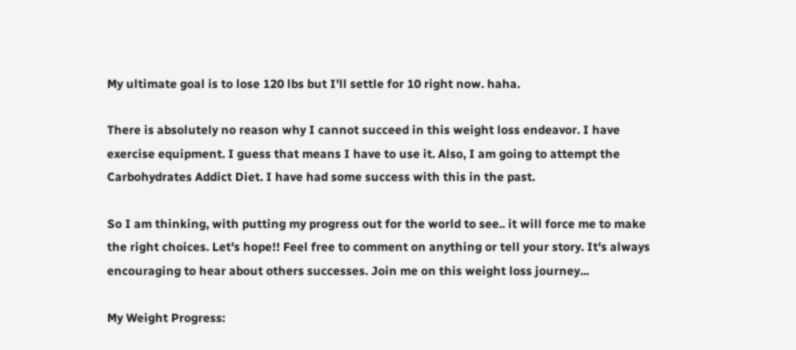My ultimate goal is to lose 120 lbs but I'll settle for 10 right now. haha.

There is absolutely no reason why I cannot succeed in this weight loss endeavor. I have exercise equipment. I guess that means I have to use it. Also, I am going to attempt the Carbohydrates Addict Diet. I have had some success with this in the past.

So I am thinking, with putting my progress out for the world to see.. it will force me to make the right choices. Let's hope!! Feel free to comment on anything or tell your story. It's always encouraging to hear about others successes. Join me on this weight loss journey...

My Weight Progress: